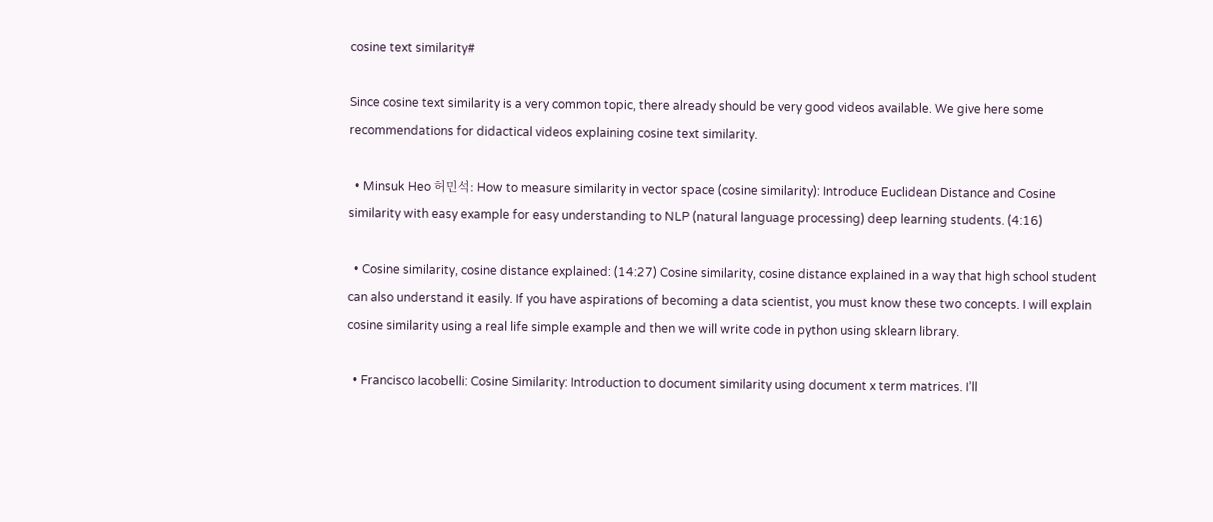cosine text similarity#

Since cosine text similarity is a very common topic, there already should be very good videos available. We give here some recommendations for didactical videos explaining cosine text similarity.

  • Minsuk Heo 허민석: How to measure similarity in vector space (cosine similarity): Introduce Euclidean Distance and Cosine similarity with easy example for easy understanding to NLP (natural language processing) deep learning students. (4:16)

  • Cosine similarity, cosine distance explained: (14:27) Cosine similarity, cosine distance explained in a way that high school student can also understand it easily. If you have aspirations of becoming a data scientist, you must know these two concepts. I will explain cosine similarity using a real life simple example and then we will write code in python using sklearn library.

  • Francisco Iacobelli: Cosine Similarity: Introduction to document similarity using document x term matrices. I’ll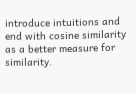introduce intuitions and end with cosine similarity as a better measure for similarity.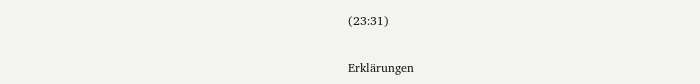(23:31)

Erklärungen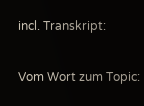incl. Transkript:

Vom Wort zum Topic: